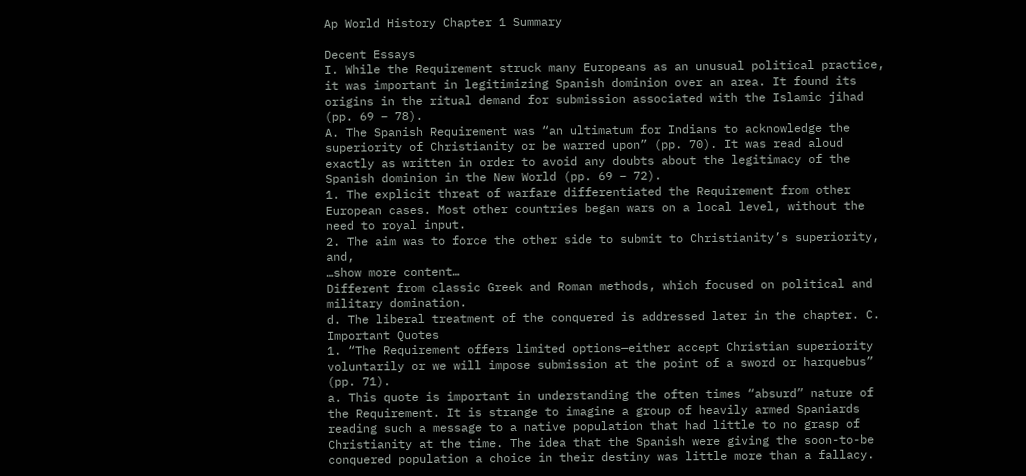Ap World History Chapter 1 Summary

Decent Essays
I. While the Requirement struck many Europeans as an unusual political practice, it was important in legitimizing Spanish dominion over an area. It found its origins in the ritual demand for submission associated with the Islamic jihad (pp. 69 – 78).
A. The Spanish Requirement was “an ultimatum for Indians to acknowledge the superiority of Christianity or be warred upon” (pp. 70). It was read aloud exactly as written in order to avoid any doubts about the legitimacy of the Spanish dominion in the New World (pp. 69 – 72).
1. The explicit threat of warfare differentiated the Requirement from other European cases. Most other countries began wars on a local level, without the need to royal input.
2. The aim was to force the other side to submit to Christianity’s superiority, and,
…show more content…
Different from classic Greek and Roman methods, which focused on political and military domination.
d. The liberal treatment of the conquered is addressed later in the chapter. C. Important Quotes
1. “The Requirement offers limited options—either accept Christian superiority voluntarily or we will impose submission at the point of a sword or harquebus” (pp. 71).
a. This quote is important in understanding the often times “absurd” nature of the Requirement. It is strange to imagine a group of heavily armed Spaniards reading such a message to a native population that had little to no grasp of Christianity at the time. The idea that the Spanish were giving the soon-to-be conquered population a choice in their destiny was little more than a fallacy.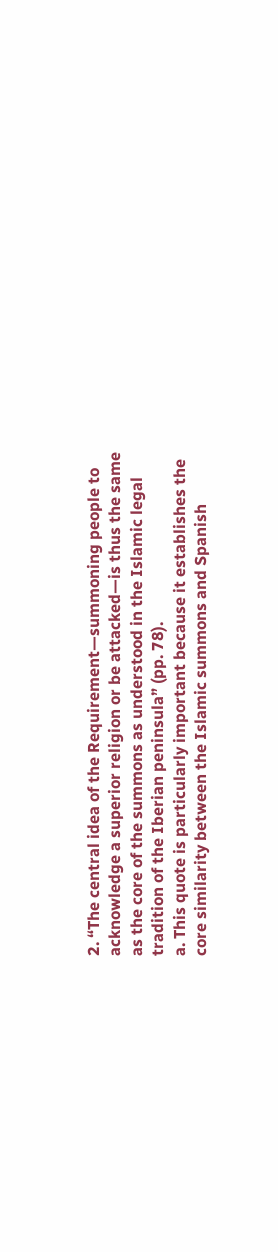2. “The central idea of the Requirement—summoning people to acknowledge a superior religion or be attacked—is thus the same as the core of the summons as understood in the Islamic legal tradition of the Iberian peninsula” (pp. 78).
a. This quote is particularly important because it establishes the core similarity between the Islamic summons and Spanish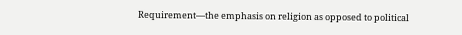Requirement—the emphasis on religion as opposed to political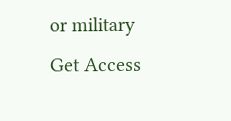or military
Get Access